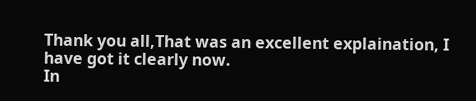Thank you all,That was an excellent explaination, I have got it clearly now.
In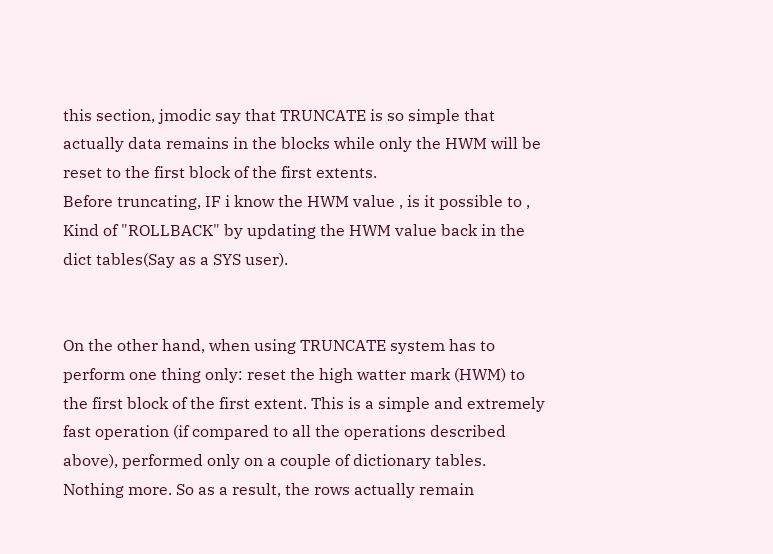this section, jmodic say that TRUNCATE is so simple that actually data remains in the blocks while only the HWM will be reset to the first block of the first extents.
Before truncating, IF i know the HWM value , is it possible to , Kind of "ROLLBACK" by updating the HWM value back in the dict tables(Say as a SYS user).


On the other hand, when using TRUNCATE system has to perform one thing only: reset the high watter mark (HWM) to the first block of the first extent. This is a simple and extremely fast operation (if compared to all the operations described above), performed only on a couple of dictionary tables. Nothing more. So as a result, the rows actually remain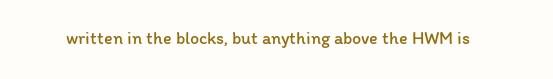written in the blocks, but anything above the HWM is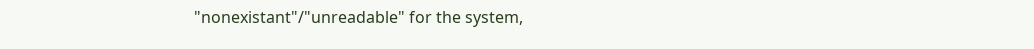"nonexistant"/"unreadable" for the system,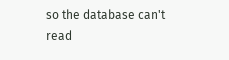so the database can't read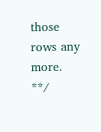those rows any more. **/